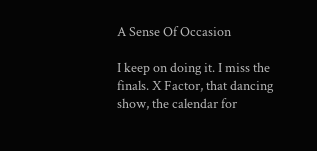A Sense Of Occasion

I keep on doing it. I miss the finals. X Factor, that dancing show, the calendar for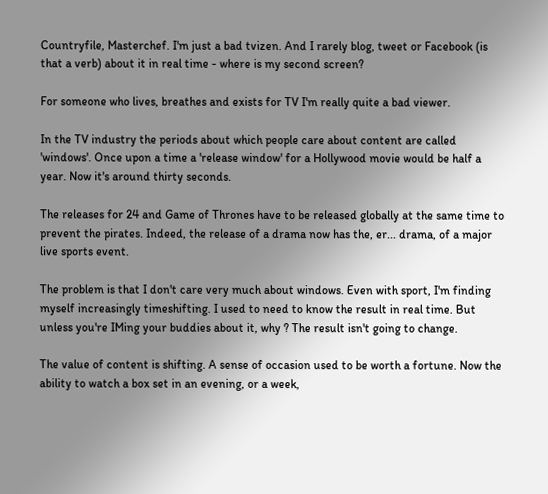Countryfile, Masterchef. I'm just a bad tvizen. And I rarely blog, tweet or Facebook (is that a verb) about it in real time - where is my second screen?

For someone who lives, breathes and exists for TV I'm really quite a bad viewer.

In the TV industry the periods about which people care about content are called 'windows'. Once upon a time a 'release window' for a Hollywood movie would be half a year. Now it's around thirty seconds.

The releases for 24 and Game of Thrones have to be released globally at the same time to prevent the pirates. Indeed, the release of a drama now has the, er... drama, of a major live sports event.

The problem is that I don't care very much about windows. Even with sport, I'm finding myself increasingly timeshifting. I used to need to know the result in real time. But unless you're IMing your buddies about it, why ? The result isn't going to change.

The value of content is shifting. A sense of occasion used to be worth a fortune. Now the ability to watch a box set in an evening, or a week,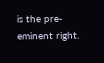is the pre-eminent right.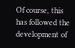Of course, this has followed the development of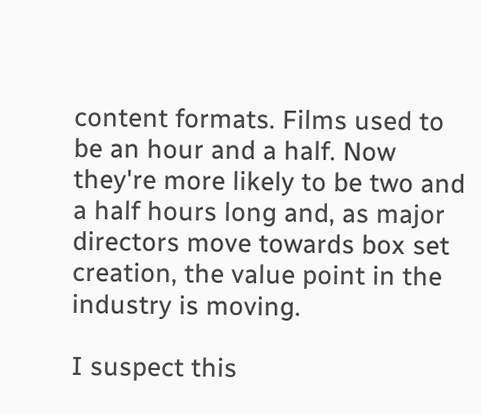content formats. Films used to be an hour and a half. Now they're more likely to be two and a half hours long and, as major directors move towards box set creation, the value point in the industry is moving.

I suspect this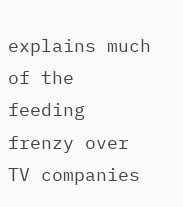explains much of the feeding frenzy over TV companies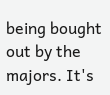being bought out by the majors. It's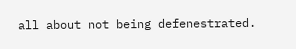all about not being defenestrated.